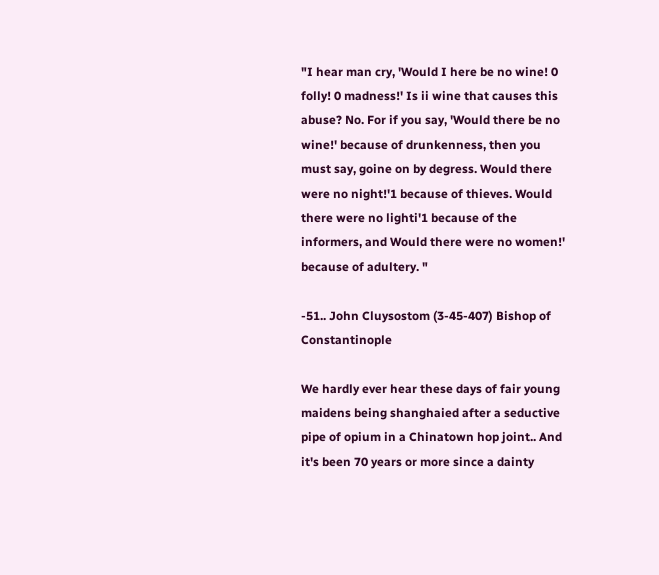"I hear man cry, 'Would I here be no wine! 0 folly! 0 madness!' Is ii wine that causes this abuse? No. For if you say, 'Would there be no wine!' because of drunkenness, then you must say, goine on by degress. Would there were no night!'1 because of thieves. Would there were no lighti'1 because of the informers, and Would there were no women!' because of adultery. "

-51.. John Cluysostom (3-45-407) Bishop of Constantinople

We hardly ever hear these days of fair young maidens being shanghaied after a seductive pipe of opium in a Chinatown hop joint.. And it's been 70 years or more since a dainty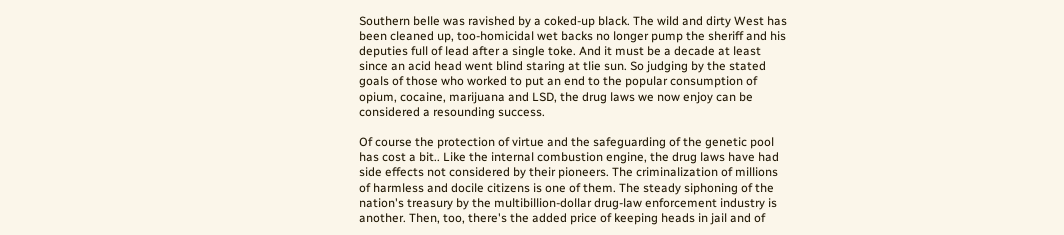Southern belle was ravished by a coked-up black. The wild and dirty West has been cleaned up, too-homicidal wet backs no longer pump the sheriff and his deputies full of lead after a single toke. And it must be a decade at least since an acid head went blind staring at tlie sun. So judging by the stated goals of those who worked to put an end to the popular consumption of opium, cocaine, marijuana and LSD, the drug laws we now enjoy can be considered a resounding success.

Of course the protection of virtue and the safeguarding of the genetic pool has cost a bit.. Like the internal combustion engine, the drug laws have had side effects not considered by their pioneers. The criminalization of millions of harmless and docile citizens is one of them. The steady siphoning of the nation's treasury by the multibillion-dollar drug-law enforcement industry is another. Then, too, there's the added price of keeping heads in jail and of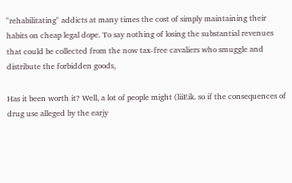"rehabilitating" addicts at many times the cost of simply maintaining their habits on cheap legal dope. To say nothing of losing the substantial revenues that could be collected from the now tax-free cavaliers who smuggle and distribute the forbidden goods,

Has it been worth it? Well, a lot of people might (liiEik. so if the consequences of drug use alleged by the earjy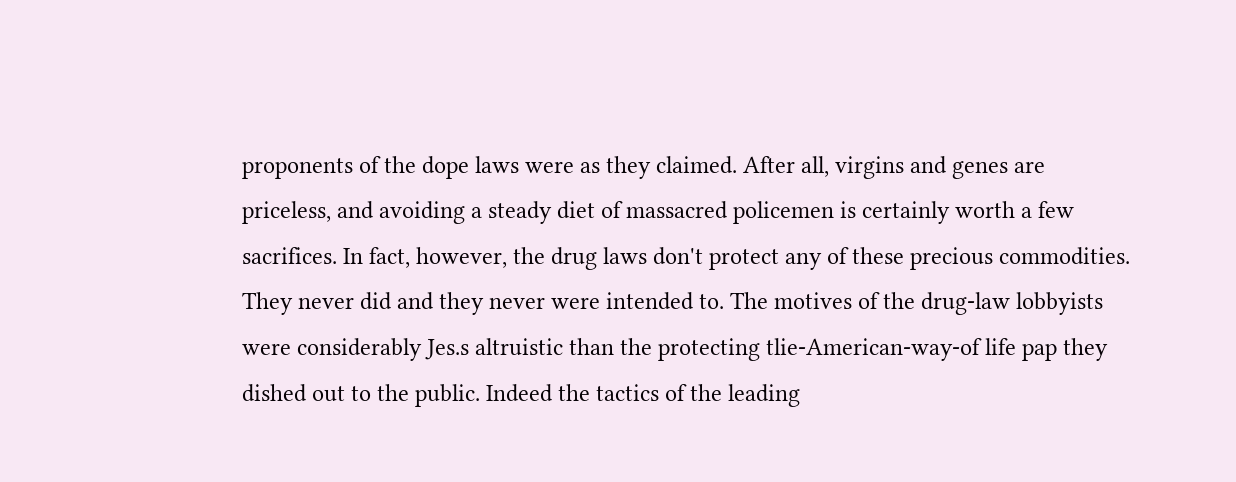proponents of the dope laws were as they claimed. After all, virgins and genes are priceless, and avoiding a steady diet of massacred policemen is certainly worth a few sacrifices. In fact, however, the drug laws don't protect any of these precious commodities. They never did and they never were intended to. The motives of the drug-law lobbyists were considerably Jes.s altruistic than the protecting tlie-American-way-of life pap they dished out to the public. Indeed the tactics of the leading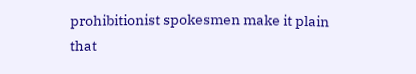prohibitionist spokesmen make it plain that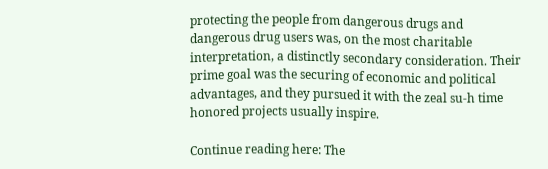protecting the people from dangerous drugs and dangerous drug users was, on the most charitable interpretation, a distinctly secondary consideration. Their prime goal was the securing of economic and political advantages, and they pursued it with the zeal su-h time honored projects usually inspire.

Continue reading here: The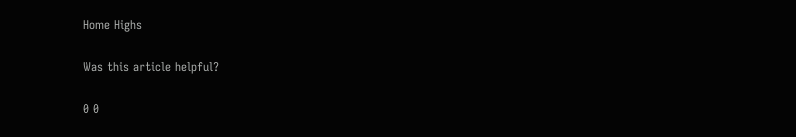Home Highs

Was this article helpful?

0 0